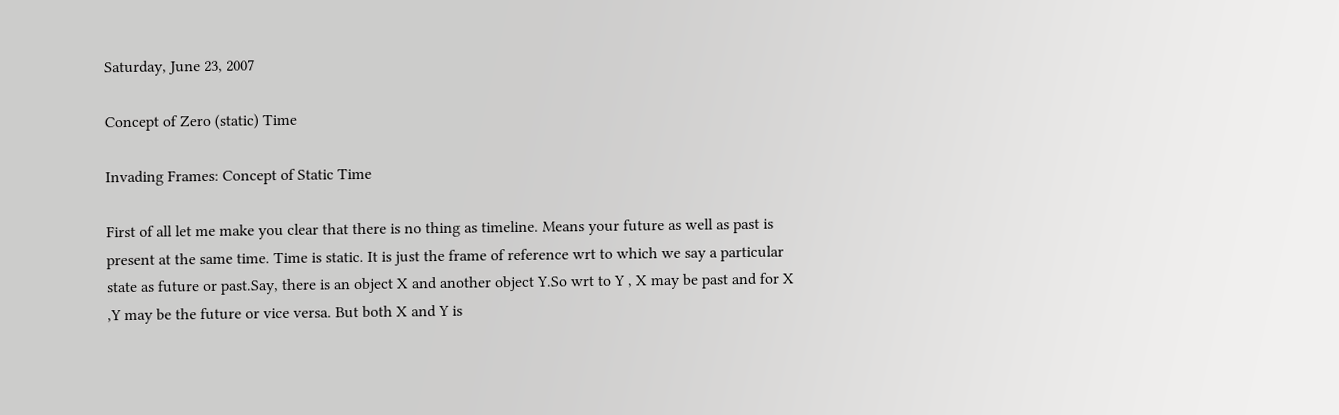Saturday, June 23, 2007

Concept of Zero (static) Time

Invading Frames: Concept of Static Time

First of all let me make you clear that there is no thing as timeline. Means your future as well as past is present at the same time. Time is static. It is just the frame of reference wrt to which we say a particular state as future or past.Say, there is an object X and another object Y.So wrt to Y , X may be past and for X ,Y may be the future or vice versa. But both X and Y is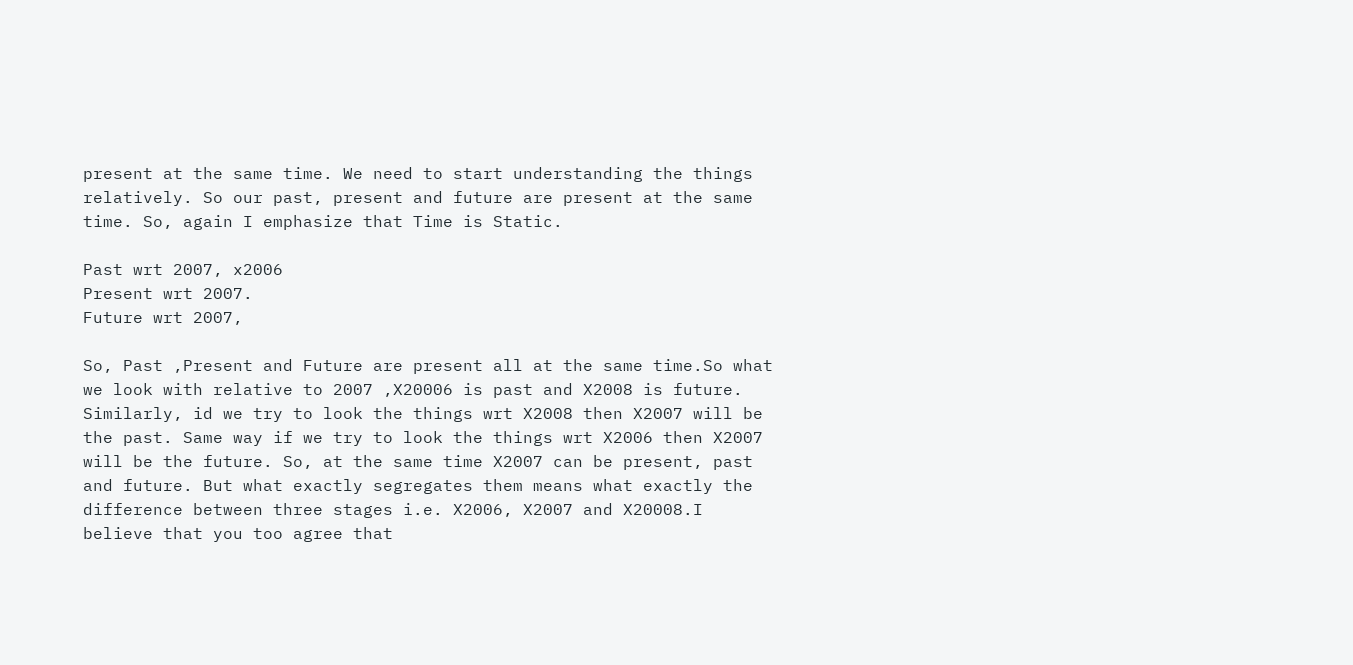present at the same time. We need to start understanding the things relatively. So our past, present and future are present at the same time. So, again I emphasize that Time is Static.

Past wrt 2007, x2006
Present wrt 2007.
Future wrt 2007,

So, Past ,Present and Future are present all at the same time.So what we look with relative to 2007 ,X20006 is past and X2008 is future. Similarly, id we try to look the things wrt X2008 then X2007 will be the past. Same way if we try to look the things wrt X2006 then X2007 will be the future. So, at the same time X2007 can be present, past and future. But what exactly segregates them means what exactly the difference between three stages i.e. X2006, X2007 and X20008.I believe that you too agree that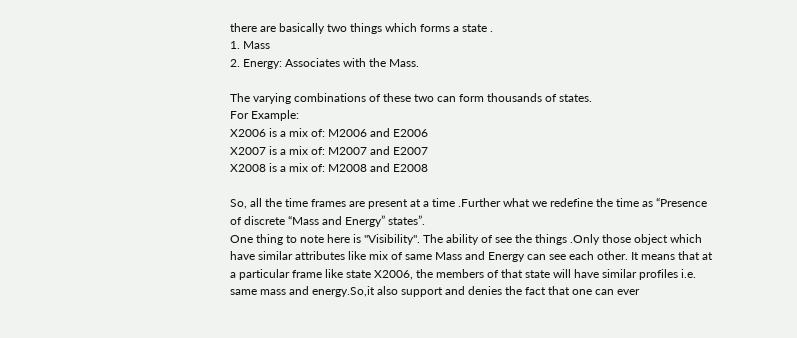there are basically two things which forms a state .
1. Mass
2. Energy: Associates with the Mass.

The varying combinations of these two can form thousands of states.
For Example:
X2006 is a mix of: M2006 and E2006
X2007 is a mix of: M2007 and E2007
X2008 is a mix of: M2008 and E2008

So, all the time frames are present at a time .Further what we redefine the time as “Presence of discrete “Mass and Energy” states”.
One thing to note here is "Visibility". The ability of see the things .Only those object which have similar attributes like mix of same Mass and Energy can see each other. It means that at a particular frame like state X2006, the members of that state will have similar profiles i.e. same mass and energy.So,it also support and denies the fact that one can ever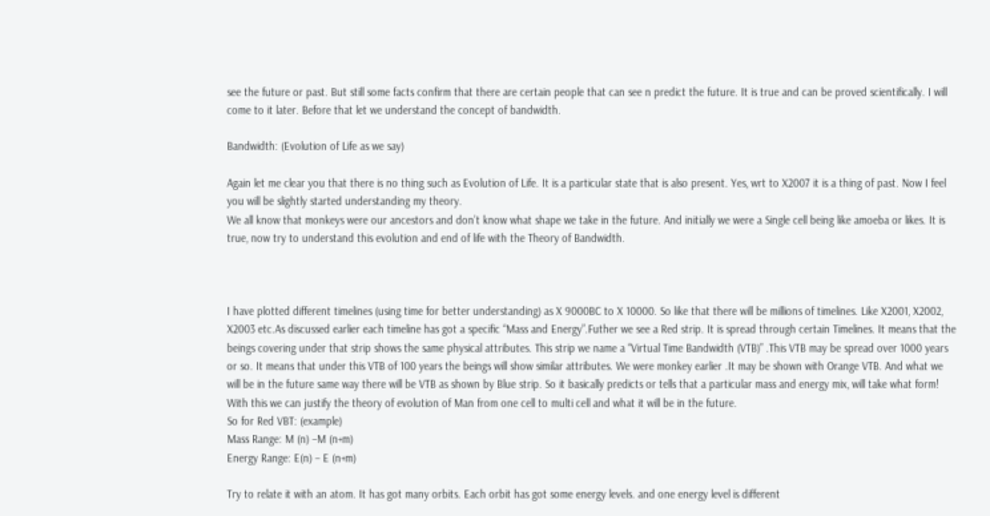see the future or past. But still some facts confirm that there are certain people that can see n predict the future. It is true and can be proved scientifically. I will come to it later. Before that let we understand the concept of bandwidth.

Bandwidth: (Evolution of Life as we say)

Again let me clear you that there is no thing such as Evolution of Life. It is a particular state that is also present. Yes, wrt to X2007 it is a thing of past. Now I feel you will be slightly started understanding my theory.
We all know that monkeys were our ancestors and don’t know what shape we take in the future. And initially we were a Single cell being like amoeba or likes. It is true, now try to understand this evolution and end of life with the Theory of Bandwidth.



I have plotted different timelines (using time for better understanding) as X 9000BC to X 10000. So like that there will be millions of timelines. Like X2001, X2002, X2003 etc.As discussed earlier each timeline has got a specific “Mass and Energy”.Futher we see a Red strip. It is spread through certain Timelines. It means that the beings covering under that strip shows the same physical attributes. This strip we name a “Virtual Time Bandwidth (VTB)” .This VTB may be spread over 1000 years or so. It means that under this VTB of 100 years the beings will show similar attributes. We were monkey earlier .It may be shown with Orange VTB. And what we will be in the future same way there will be VTB as shown by Blue strip. So it basically predicts or tells that a particular mass and energy mix, will take what form! With this we can justify the theory of evolution of Man from one cell to multi cell and what it will be in the future.
So for Red VBT: (example)
Mass Range: M (n) –M (n+m)
Energy Range: E(n) – E (n+m)

Try to relate it with an atom. It has got many orbits. Each orbit has got some energy levels. and one energy level is different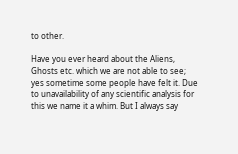to other.

Have you ever heard about the Aliens, Ghosts etc. which we are not able to see; yes sometime some people have felt it. Due to unavailability of any scientific analysis for this we name it a whim. But I always say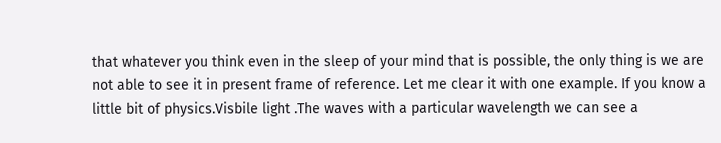that whatever you think even in the sleep of your mind that is possible, the only thing is we are not able to see it in present frame of reference. Let me clear it with one example. If you know a little bit of physics.Visbile light .The waves with a particular wavelength we can see a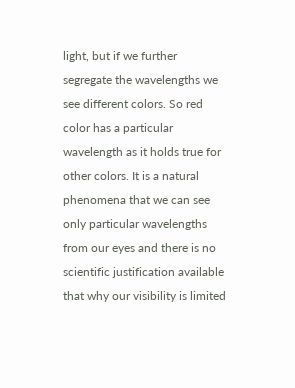light, but if we further segregate the wavelengths we see different colors. So red color has a particular wavelength as it holds true for other colors. It is a natural phenomena that we can see only particular wavelengths from our eyes and there is no scientific justification available that why our visibility is limited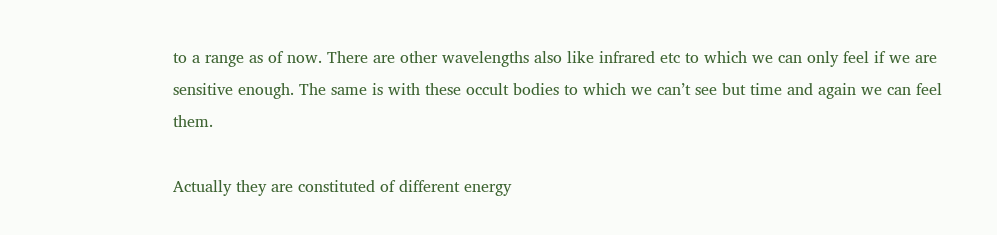to a range as of now. There are other wavelengths also like infrared etc to which we can only feel if we are sensitive enough. The same is with these occult bodies to which we can’t see but time and again we can feel them.

Actually they are constituted of different energy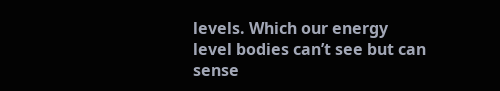levels. Which our energy level bodies can’t see but can sense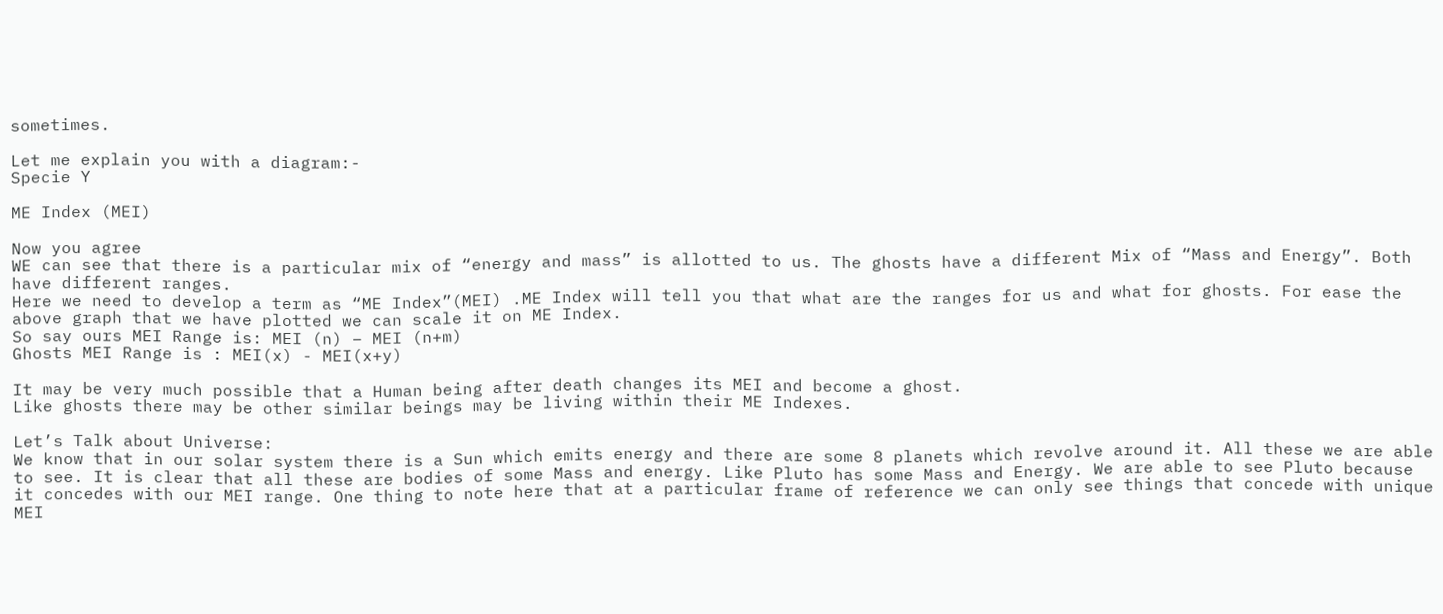sometimes.

Let me explain you with a diagram:-
Specie Y

ME Index (MEI)

Now you agree
WE can see that there is a particular mix of “energy and mass” is allotted to us. The ghosts have a different Mix of “Mass and Energy”. Both have different ranges.
Here we need to develop a term as “ME Index”(MEI) .ME Index will tell you that what are the ranges for us and what for ghosts. For ease the above graph that we have plotted we can scale it on ME Index.
So say ours MEI Range is: MEI (n) – MEI (n+m)
Ghosts MEI Range is : MEI(x) - MEI(x+y)

It may be very much possible that a Human being after death changes its MEI and become a ghost.
Like ghosts there may be other similar beings may be living within their ME Indexes.

Let’s Talk about Universe:
We know that in our solar system there is a Sun which emits energy and there are some 8 planets which revolve around it. All these we are able to see. It is clear that all these are bodies of some Mass and energy. Like Pluto has some Mass and Energy. We are able to see Pluto because it concedes with our MEI range. One thing to note here that at a particular frame of reference we can only see things that concede with unique MEI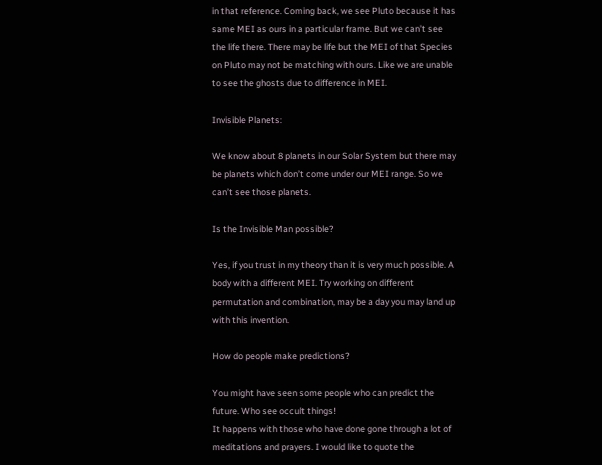in that reference. Coming back, we see Pluto because it has same MEI as ours in a particular frame. But we can’t see the life there. There may be life but the MEI of that Species on Pluto may not be matching with ours. Like we are unable to see the ghosts due to difference in MEI.

Invisible Planets:

We know about 8 planets in our Solar System but there may be planets which don’t come under our MEI range. So we can’t see those planets.

Is the Invisible Man possible?

Yes, if you trust in my theory than it is very much possible. A body with a different MEI. Try working on different permutation and combination, may be a day you may land up with this invention.

How do people make predictions?

You might have seen some people who can predict the future. Who see occult things!
It happens with those who have done gone through a lot of meditations and prayers. I would like to quote the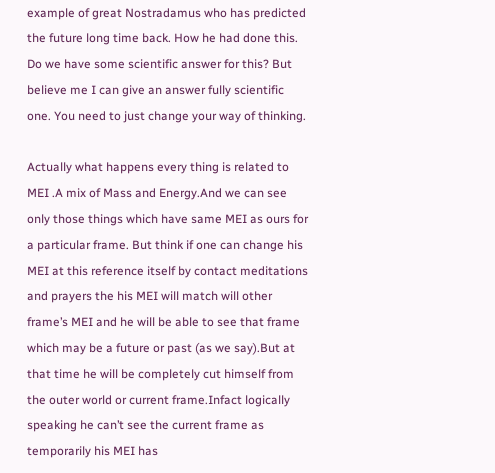example of great Nostradamus who has predicted the future long time back. How he had done this. Do we have some scientific answer for this? But believe me I can give an answer fully scientific one. You need to just change your way of thinking.

Actually what happens every thing is related to MEI .A mix of Mass and Energy.And we can see only those things which have same MEI as ours for a particular frame. But think if one can change his MEI at this reference itself by contact meditations and prayers the his MEI will match will other frame’s MEI and he will be able to see that frame which may be a future or past (as we say).But at that time he will be completely cut himself from the outer world or current frame.Infact logically speaking he can’t see the current frame as temporarily his MEI has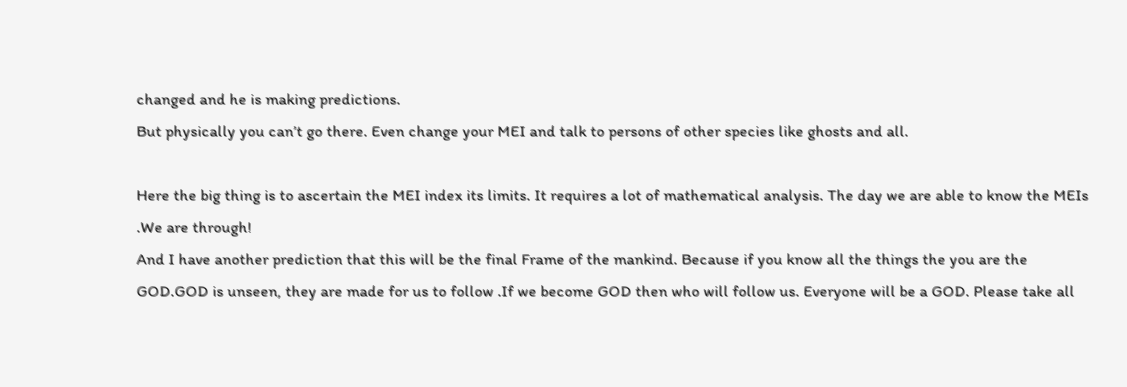changed and he is making predictions.
But physically you can’t go there. Even change your MEI and talk to persons of other species like ghosts and all.

Here the big thing is to ascertain the MEI index its limits. It requires a lot of mathematical analysis. The day we are able to know the MEIs .We are through!
And I have another prediction that this will be the final Frame of the mankind. Because if you know all the things the you are the GOD.GOD is unseen, they are made for us to follow .If we become GOD then who will follow us. Everyone will be a GOD. Please take all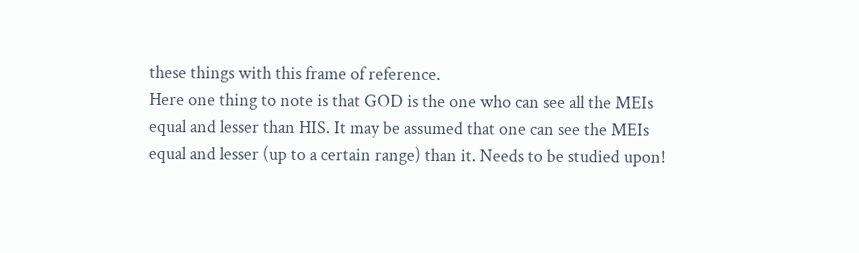these things with this frame of reference.
Here one thing to note is that GOD is the one who can see all the MEIs equal and lesser than HIS. It may be assumed that one can see the MEIs equal and lesser (up to a certain range) than it. Needs to be studied upon!